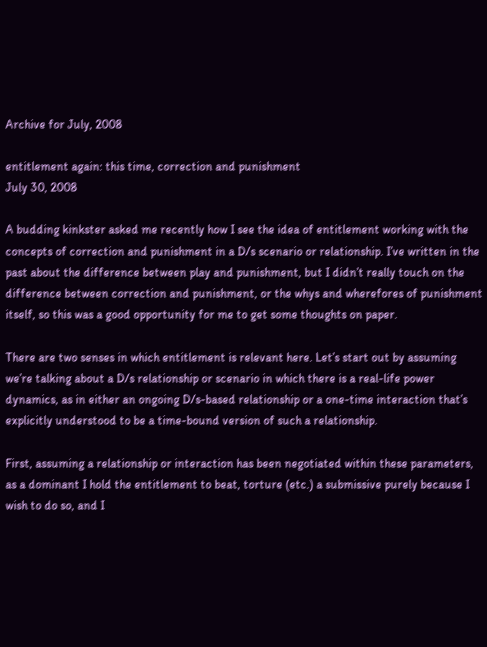Archive for July, 2008

entitlement again: this time, correction and punishment
July 30, 2008

A budding kinkster asked me recently how I see the idea of entitlement working with the concepts of correction and punishment in a D/s scenario or relationship. I’ve written in the past about the difference between play and punishment, but I didn’t really touch on the difference between correction and punishment, or the whys and wherefores of punishment itself, so this was a good opportunity for me to get some thoughts on paper.

There are two senses in which entitlement is relevant here. Let’s start out by assuming we’re talking about a D/s relationship or scenario in which there is a real-life power dynamics, as in either an ongoing D/s-based relationship or a one-time interaction that’s explicitly understood to be a time-bound version of such a relationship.

First, assuming a relationship or interaction has been negotiated within these parameters, as a dominant I hold the entitlement to beat, torture (etc.) a submissive purely because I wish to do so, and I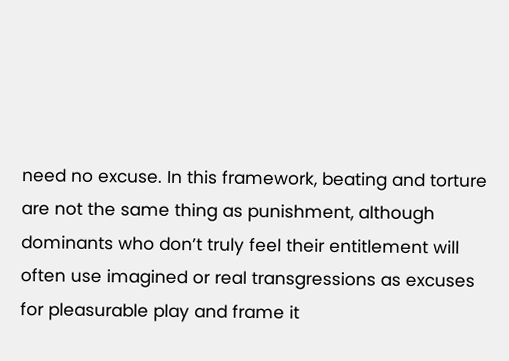need no excuse. In this framework, beating and torture are not the same thing as punishment, although dominants who don’t truly feel their entitlement will often use imagined or real transgressions as excuses for pleasurable play and frame it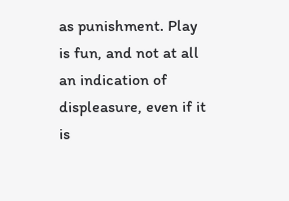as punishment. Play is fun, and not at all an indication of displeasure, even if it is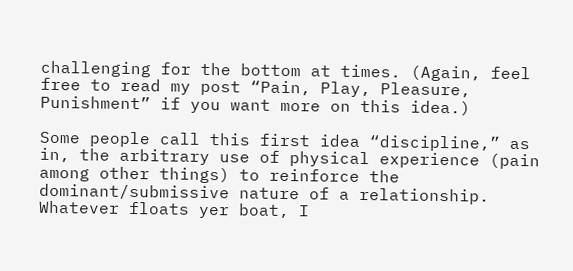challenging for the bottom at times. (Again, feel free to read my post “Pain, Play, Pleasure, Punishment” if you want more on this idea.)

Some people call this first idea “discipline,” as in, the arbitrary use of physical experience (pain among other things) to reinforce the dominant/submissive nature of a relationship. Whatever floats yer boat, I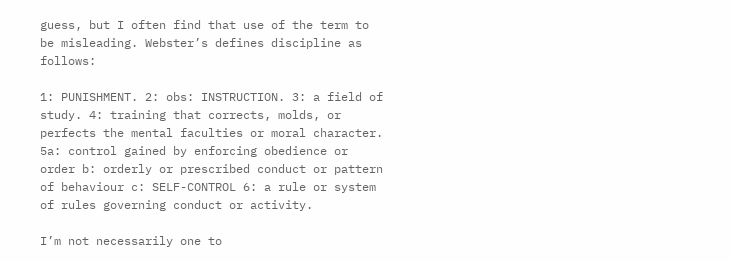guess, but I often find that use of the term to be misleading. Webster’s defines discipline as follows:

1: PUNISHMENT. 2: obs: INSTRUCTION. 3: a field of study. 4: training that corrects, molds, or perfects the mental faculties or moral character. 5a: control gained by enforcing obedience or order b: orderly or prescribed conduct or pattern of behaviour c: SELF-CONTROL 6: a rule or system of rules governing conduct or activity.

I’m not necessarily one to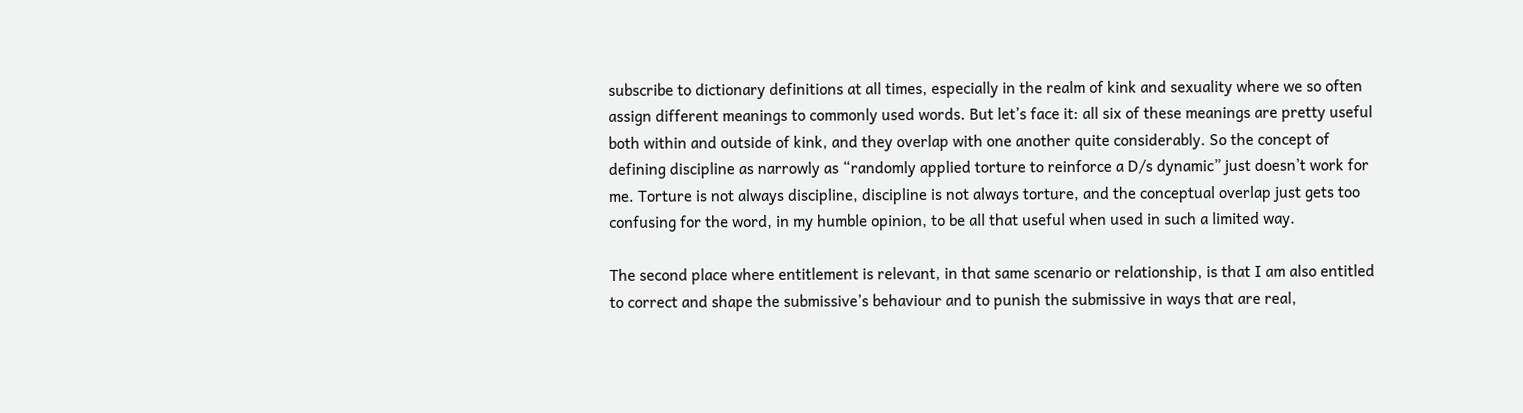subscribe to dictionary definitions at all times, especially in the realm of kink and sexuality where we so often assign different meanings to commonly used words. But let’s face it: all six of these meanings are pretty useful both within and outside of kink, and they overlap with one another quite considerably. So the concept of defining discipline as narrowly as “randomly applied torture to reinforce a D/s dynamic” just doesn’t work for me. Torture is not always discipline, discipline is not always torture, and the conceptual overlap just gets too confusing for the word, in my humble opinion, to be all that useful when used in such a limited way.

The second place where entitlement is relevant, in that same scenario or relationship, is that I am also entitled to correct and shape the submissive’s behaviour and to punish the submissive in ways that are real,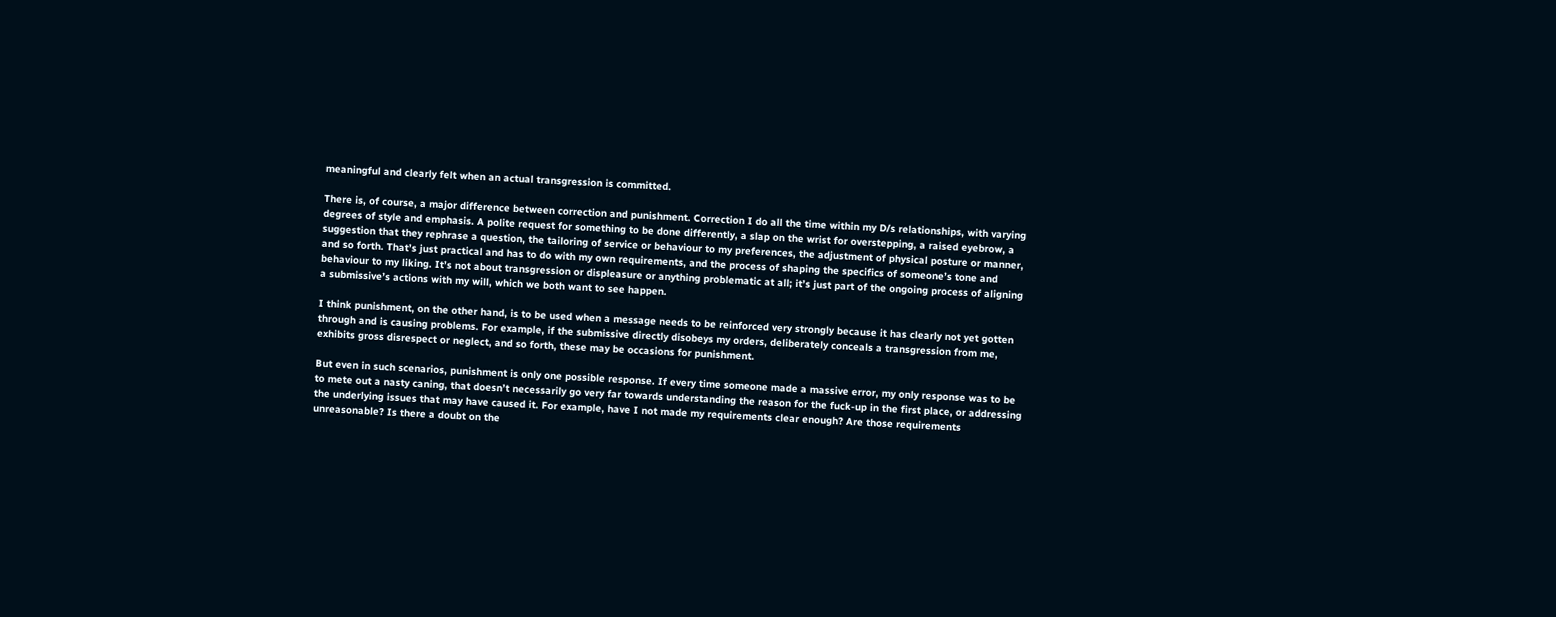meaningful and clearly felt when an actual transgression is committed.

There is, of course, a major difference between correction and punishment. Correction I do all the time within my D/s relationships, with varying degrees of style and emphasis. A polite request for something to be done differently, a slap on the wrist for overstepping, a raised eyebrow, a suggestion that they rephrase a question, the tailoring of service or behaviour to my preferences, the adjustment of physical posture or manner, and so forth. That’s just practical and has to do with my own requirements, and the process of shaping the specifics of someone’s tone and behaviour to my liking. It’s not about transgression or displeasure or anything problematic at all; it’s just part of the ongoing process of aligning a submissive’s actions with my will, which we both want to see happen.

I think punishment, on the other hand, is to be used when a message needs to be reinforced very strongly because it has clearly not yet gotten through and is causing problems. For example, if the submissive directly disobeys my orders, deliberately conceals a transgression from me, exhibits gross disrespect or neglect, and so forth, these may be occasions for punishment.

But even in such scenarios, punishment is only one possible response. If every time someone made a massive error, my only response was to be to mete out a nasty caning, that doesn’t necessarily go very far towards understanding the reason for the fuck-up in the first place, or addressing the underlying issues that may have caused it. For example, have I not made my requirements clear enough? Are those requirements unreasonable? Is there a doubt on the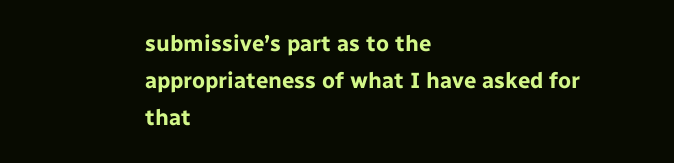submissive’s part as to the appropriateness of what I have asked for that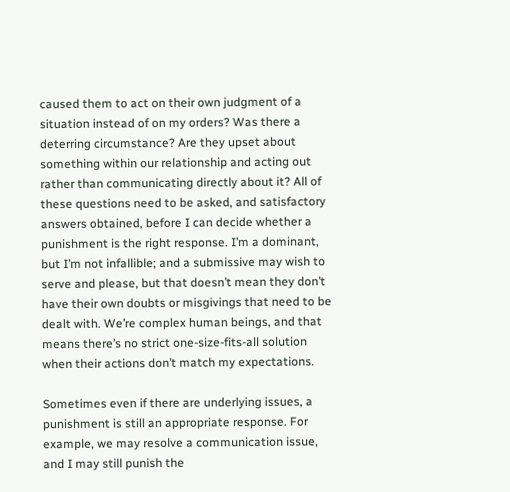caused them to act on their own judgment of a situation instead of on my orders? Was there a deterring circumstance? Are they upset about something within our relationship and acting out rather than communicating directly about it? All of these questions need to be asked, and satisfactory answers obtained, before I can decide whether a punishment is the right response. I’m a dominant, but I’m not infallible; and a submissive may wish to serve and please, but that doesn’t mean they don’t have their own doubts or misgivings that need to be dealt with. We’re complex human beings, and that means there’s no strict one-size-fits-all solution when their actions don’t match my expectations.

Sometimes even if there are underlying issues, a punishment is still an appropriate response. For example, we may resolve a communication issue, and I may still punish the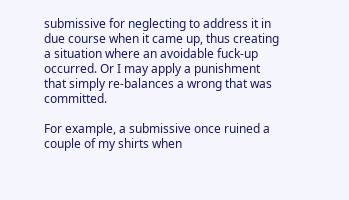submissive for neglecting to address it in due course when it came up, thus creating a situation where an avoidable fuck-up occurred. Or I may apply a punishment that simply re-balances a wrong that was committed.

For example, a submissive once ruined a couple of my shirts when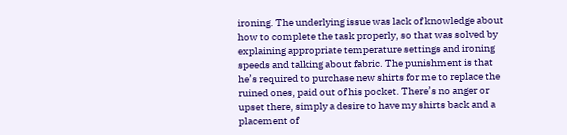ironing. The underlying issue was lack of knowledge about how to complete the task properly, so that was solved by explaining appropriate temperature settings and ironing speeds and talking about fabric. The punishment is that he’s required to purchase new shirts for me to replace the ruined ones, paid out of his pocket. There’s no anger or upset there, simply a desire to have my shirts back and a placement of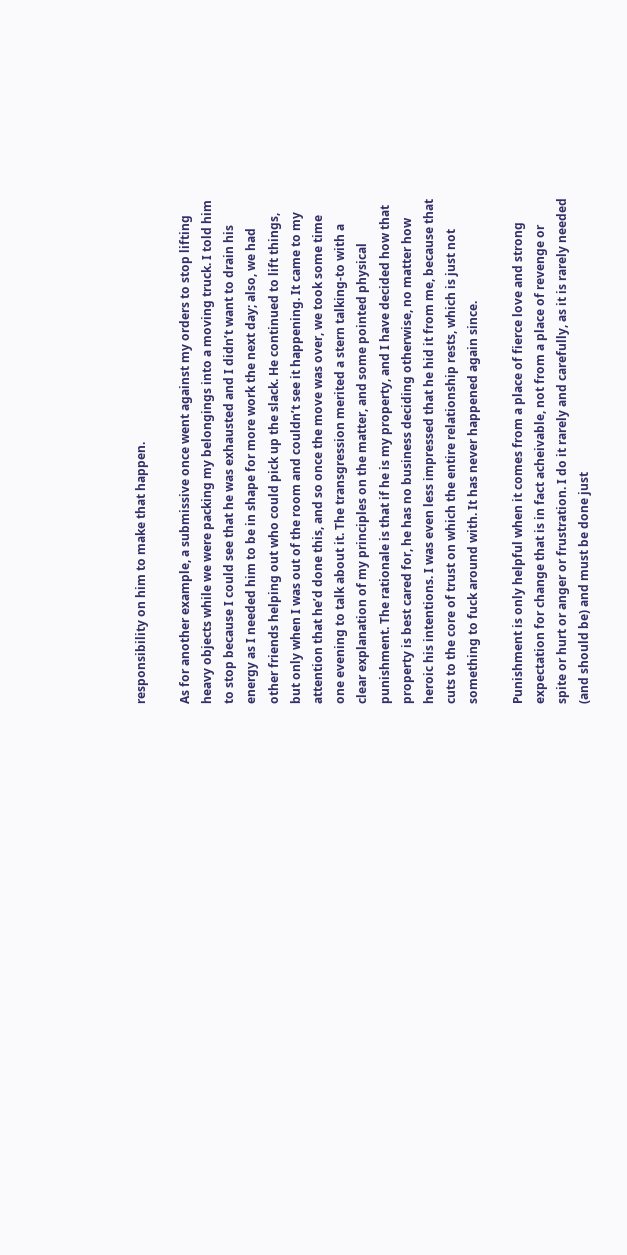responsibility on him to make that happen.

As for another example, a submissive once went against my orders to stop lifting heavy objects while we were packing my belongings into a moving truck. I told him to stop because I could see that he was exhausted and I didn’t want to drain his energy as I needed him to be in shape for more work the next day; also, we had other friends helping out who could pick up the slack. He continued to lift things, but only when I was out of the room and couldn’t see it happening. It came to my attention that he’d done this, and so once the move was over, we took some time one evening to talk about it. The transgression merited a stern talking-to with a clear explanation of my principles on the matter, and some pointed physical punishment. The rationale is that if he is my property, and I have decided how that property is best cared for, he has no business deciding otherwise, no matter how heroic his intentions. I was even less impressed that he hid it from me, because that cuts to the core of trust on which the entire relationship rests, which is just not something to fuck around with. It has never happened again since.

Punishment is only helpful when it comes from a place of fierce love and strong expectation for change that is in fact acheivable, not from a place of revenge or spite or hurt or anger or frustration. I do it rarely and carefully, as it is rarely needed (and should be) and must be done just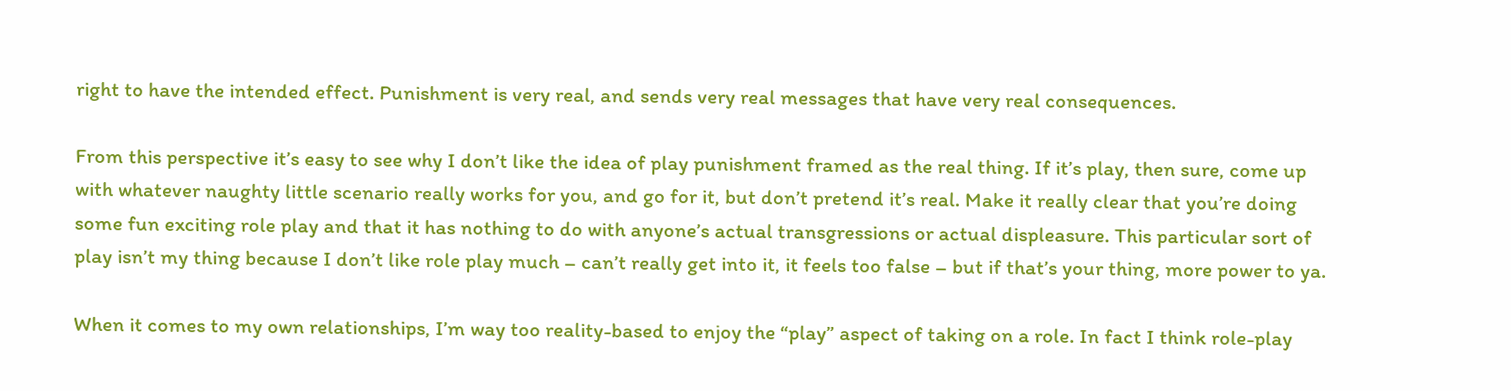right to have the intended effect. Punishment is very real, and sends very real messages that have very real consequences.

From this perspective it’s easy to see why I don’t like the idea of play punishment framed as the real thing. If it’s play, then sure, come up with whatever naughty little scenario really works for you, and go for it, but don’t pretend it’s real. Make it really clear that you’re doing some fun exciting role play and that it has nothing to do with anyone’s actual transgressions or actual displeasure. This particular sort of play isn’t my thing because I don’t like role play much – can’t really get into it, it feels too false – but if that’s your thing, more power to ya.

When it comes to my own relationships, I’m way too reality-based to enjoy the “play” aspect of taking on a role. In fact I think role-play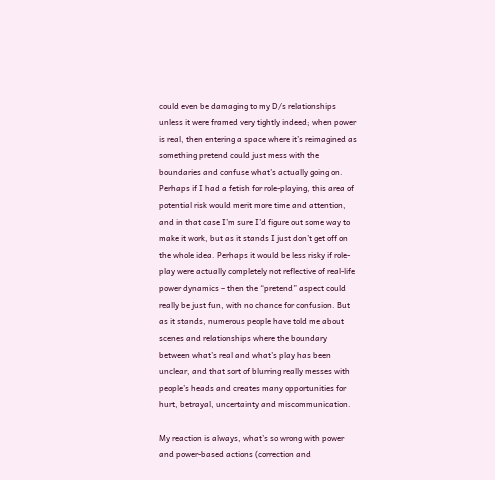could even be damaging to my D/s relationships unless it were framed very tightly indeed; when power is real, then entering a space where it’s reimagined as something pretend could just mess with the boundaries and confuse what’s actually going on. Perhaps if I had a fetish for role-playing, this area of potential risk would merit more time and attention, and in that case I’m sure I’d figure out some way to make it work, but as it stands I just don’t get off on the whole idea. Perhaps it would be less risky if role-play were actually completely not reflective of real-life power dynamics – then the “pretend” aspect could really be just fun, with no chance for confusion. But as it stands, numerous people have told me about scenes and relationships where the boundary between what’s real and what’s play has been unclear, and that sort of blurring really messes with people’s heads and creates many opportunities for hurt, betrayal, uncertainty and miscommunication.

My reaction is always, what’s so wrong with power and power-based actions (correction and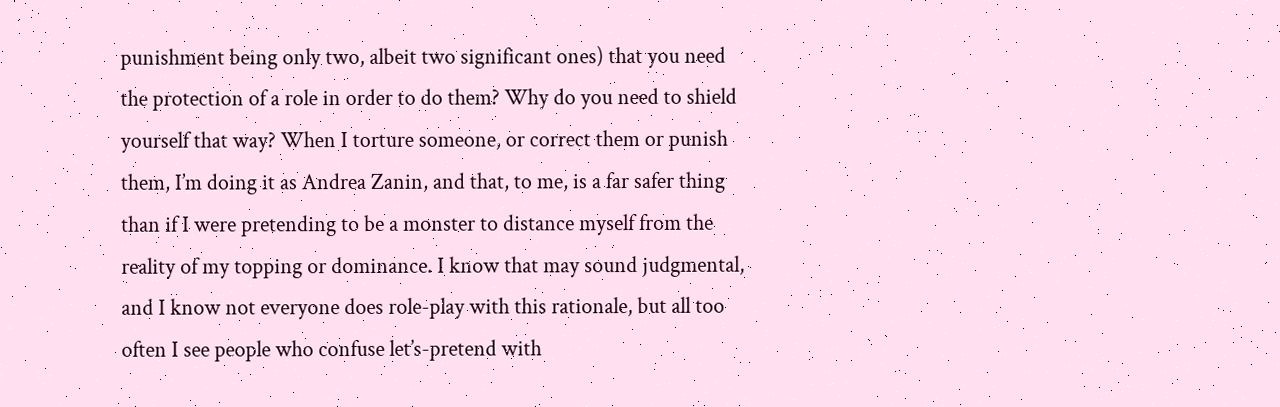punishment being only two, albeit two significant ones) that you need the protection of a role in order to do them? Why do you need to shield yourself that way? When I torture someone, or correct them or punish them, I’m doing it as Andrea Zanin, and that, to me, is a far safer thing than if I were pretending to be a monster to distance myself from the reality of my topping or dominance. I know that may sound judgmental, and I know not everyone does role-play with this rationale, but all too often I see people who confuse let’s-pretend with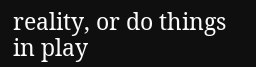reality, or do things in play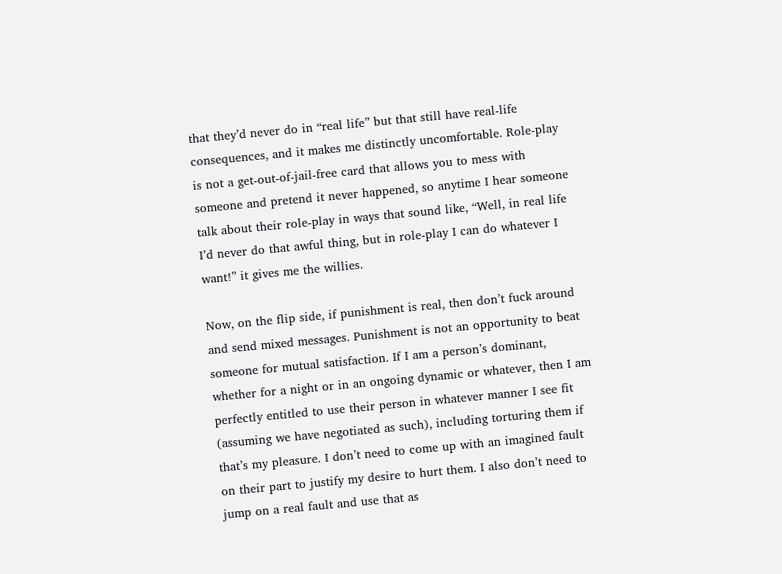that they’d never do in “real life” but that still have real-life consequences, and it makes me distinctly uncomfortable. Role-play is not a get-out-of-jail-free card that allows you to mess with someone and pretend it never happened, so anytime I hear someone talk about their role-play in ways that sound like, “Well, in real life I’d never do that awful thing, but in role-play I can do whatever I want!” it gives me the willies.

Now, on the flip side, if punishment is real, then don’t fuck around and send mixed messages. Punishment is not an opportunity to beat someone for mutual satisfaction. If I am a person’s dominant, whether for a night or in an ongoing dynamic or whatever, then I am perfectly entitled to use their person in whatever manner I see fit (assuming we have negotiated as such), including torturing them if that’s my pleasure. I don’t need to come up with an imagined fault on their part to justify my desire to hurt them. I also don’t need to jump on a real fault and use that as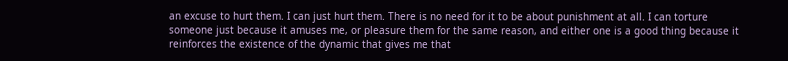an excuse to hurt them. I can just hurt them. There is no need for it to be about punishment at all. I can torture someone just because it amuses me, or pleasure them for the same reason, and either one is a good thing because it reinforces the existence of the dynamic that gives me that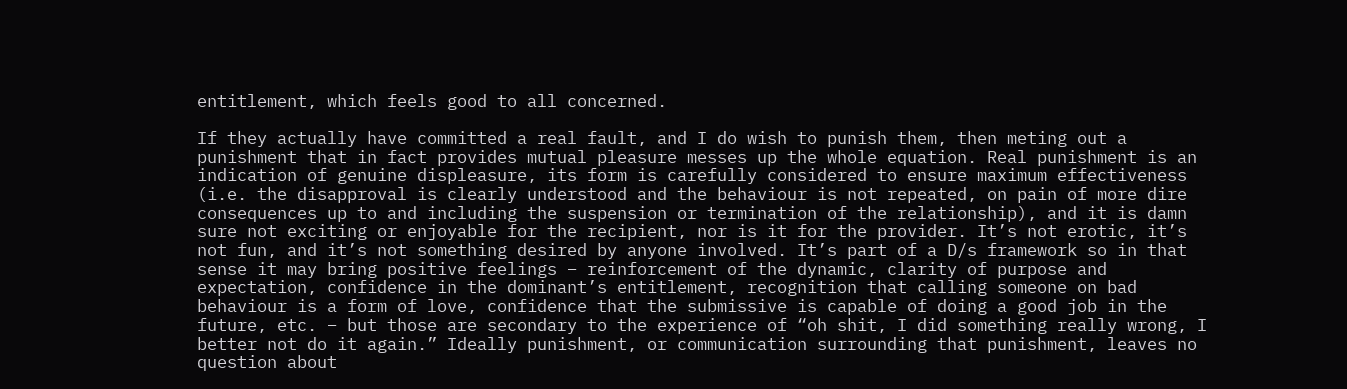entitlement, which feels good to all concerned.

If they actually have committed a real fault, and I do wish to punish them, then meting out a punishment that in fact provides mutual pleasure messes up the whole equation. Real punishment is an indication of genuine displeasure, its form is carefully considered to ensure maximum effectiveness (i.e. the disapproval is clearly understood and the behaviour is not repeated, on pain of more dire consequences up to and including the suspension or termination of the relationship), and it is damn sure not exciting or enjoyable for the recipient, nor is it for the provider. It’s not erotic, it’s not fun, and it’s not something desired by anyone involved. It’s part of a D/s framework so in that sense it may bring positive feelings – reinforcement of the dynamic, clarity of purpose and expectation, confidence in the dominant’s entitlement, recognition that calling someone on bad behaviour is a form of love, confidence that the submissive is capable of doing a good job in the future, etc. – but those are secondary to the experience of “oh shit, I did something really wrong, I better not do it again.” Ideally punishment, or communication surrounding that punishment, leaves no question about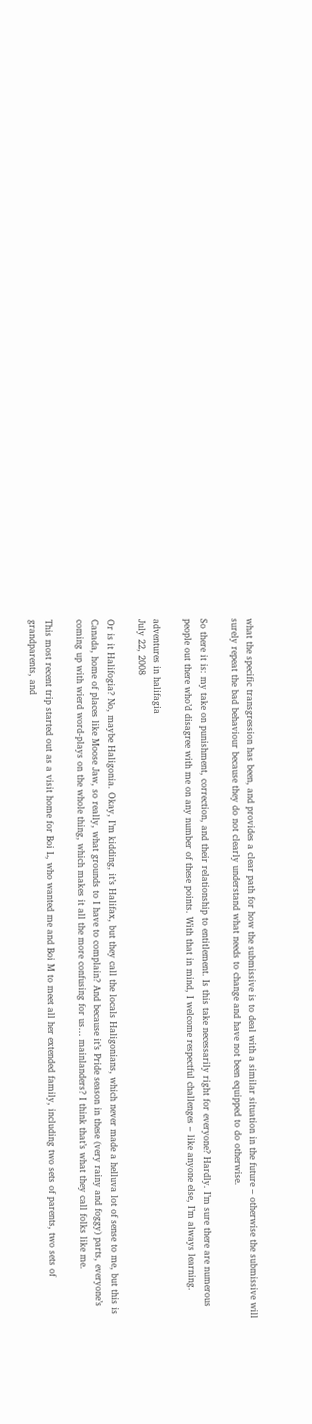what the specific transgression has been, and provides a clear path for how the submissive is to deal with a similar situation in the future – otherwise the submissive will surely repeat the bad behaviour because they do not clearly understand what needs to change and have not been equipped to do otherwise.

So there it is: my take on punishment, correction, and their relationship to entitlement. Is this take necessarily right for everyone? Hardly. I’m sure there are numerous people out there who’d disagree with me on any number of these points. With that in mind, I welcome respectful challenges – like anyone else, I’m always learning.

adventures in halifagia
July 22, 2008

Or is it Halifogia? No, maybe Haligonia. Okay, I’m kidding, it’s Halifax, but they call the locals Haligonians, which never made a helluva lot of sense to me, but this is Canada, home of places like Moose Jaw, so really, what grounds to I have to complain? And because it’s Pride season in these (very rainy and foggy) parts, everyone’s coming up with wierd word-plays on the whole thing, which makes it all the more confusing for us… mainlanders? I think that’s what they call folks like me.

This most recent trip started out as a visit home for Boi L, who wanted me and Boi M to meet all her extended family, including two sets of parents, two sets of grandparents, and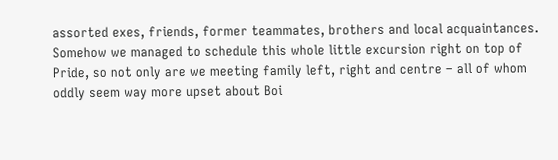assorted exes, friends, former teammates, brothers and local acquaintances. Somehow we managed to schedule this whole little excursion right on top of Pride, so not only are we meeting family left, right and centre – all of whom oddly seem way more upset about Boi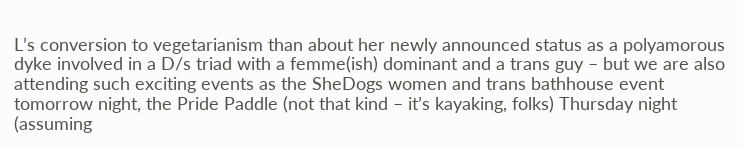L’s conversion to vegetarianism than about her newly announced status as a polyamorous dyke involved in a D/s triad with a femme(ish) dominant and a trans guy – but we are also attending such exciting events as the SheDogs women and trans bathhouse event tomorrow night, the Pride Paddle (not that kind – it’s kayaking, folks) Thursday night (assuming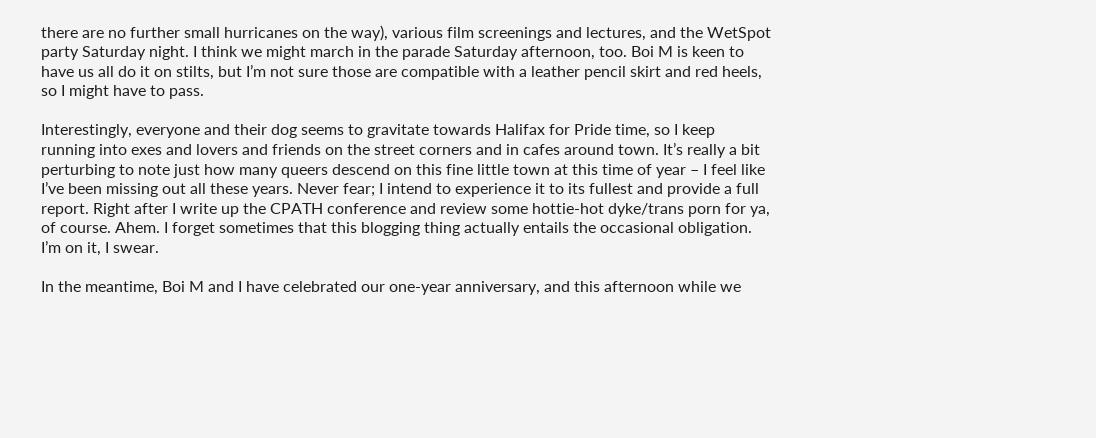there are no further small hurricanes on the way), various film screenings and lectures, and the WetSpot party Saturday night. I think we might march in the parade Saturday afternoon, too. Boi M is keen to have us all do it on stilts, but I’m not sure those are compatible with a leather pencil skirt and red heels, so I might have to pass.

Interestingly, everyone and their dog seems to gravitate towards Halifax for Pride time, so I keep running into exes and lovers and friends on the street corners and in cafes around town. It’s really a bit perturbing to note just how many queers descend on this fine little town at this time of year – I feel like I’ve been missing out all these years. Never fear; I intend to experience it to its fullest and provide a full report. Right after I write up the CPATH conference and review some hottie-hot dyke/trans porn for ya, of course. Ahem. I forget sometimes that this blogging thing actually entails the occasional obligation. I’m on it, I swear.

In the meantime, Boi M and I have celebrated our one-year anniversary, and this afternoon while we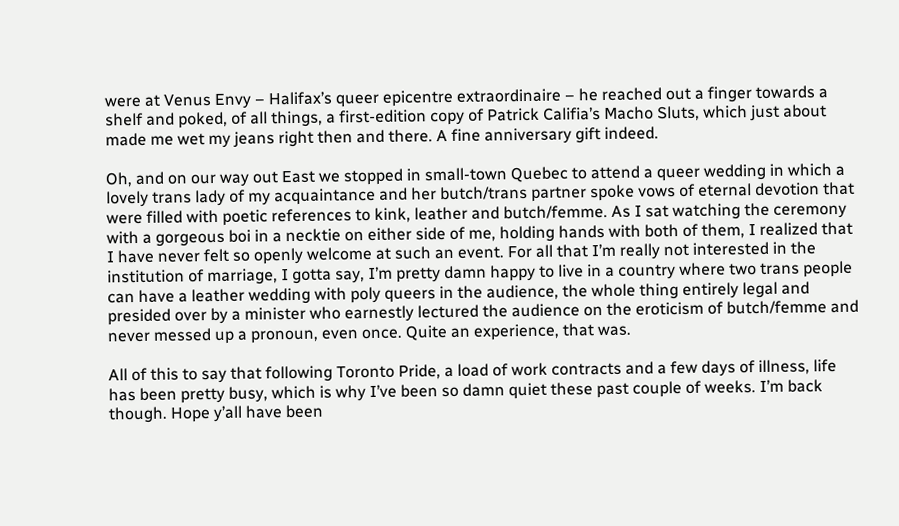were at Venus Envy – Halifax’s queer epicentre extraordinaire – he reached out a finger towards a shelf and poked, of all things, a first-edition copy of Patrick Califia’s Macho Sluts, which just about made me wet my jeans right then and there. A fine anniversary gift indeed.

Oh, and on our way out East we stopped in small-town Quebec to attend a queer wedding in which a lovely trans lady of my acquaintance and her butch/trans partner spoke vows of eternal devotion that were filled with poetic references to kink, leather and butch/femme. As I sat watching the ceremony with a gorgeous boi in a necktie on either side of me, holding hands with both of them, I realized that I have never felt so openly welcome at such an event. For all that I’m really not interested in the institution of marriage, I gotta say, I’m pretty damn happy to live in a country where two trans people can have a leather wedding with poly queers in the audience, the whole thing entirely legal and presided over by a minister who earnestly lectured the audience on the eroticism of butch/femme and never messed up a pronoun, even once. Quite an experience, that was.

All of this to say that following Toronto Pride, a load of work contracts and a few days of illness, life has been pretty busy, which is why I’ve been so damn quiet these past couple of weeks. I’m back though. Hope y’all have been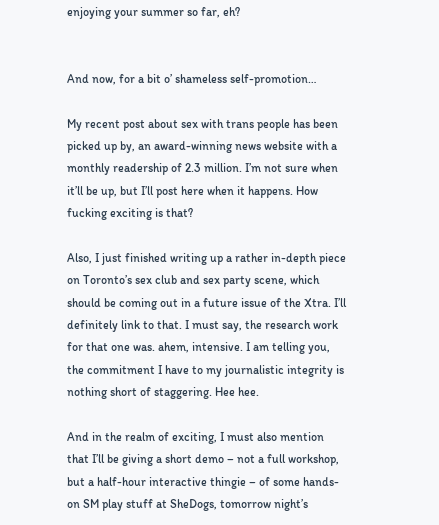enjoying your summer so far, eh?


And now, for a bit o’ shameless self-promotion…

My recent post about sex with trans people has been picked up by, an award-winning news website with a monthly readership of 2.3 million. I’m not sure when it’ll be up, but I’ll post here when it happens. How fucking exciting is that?

Also, I just finished writing up a rather in-depth piece on Toronto’s sex club and sex party scene, which should be coming out in a future issue of the Xtra. I’ll definitely link to that. I must say, the research work for that one was. ahem, intensive. I am telling you, the commitment I have to my journalistic integrity is nothing short of staggering. Hee hee.

And in the realm of exciting, I must also mention that I’ll be giving a short demo – not a full workshop, but a half-hour interactive thingie – of some hands-on SM play stuff at SheDogs, tomorrow night’s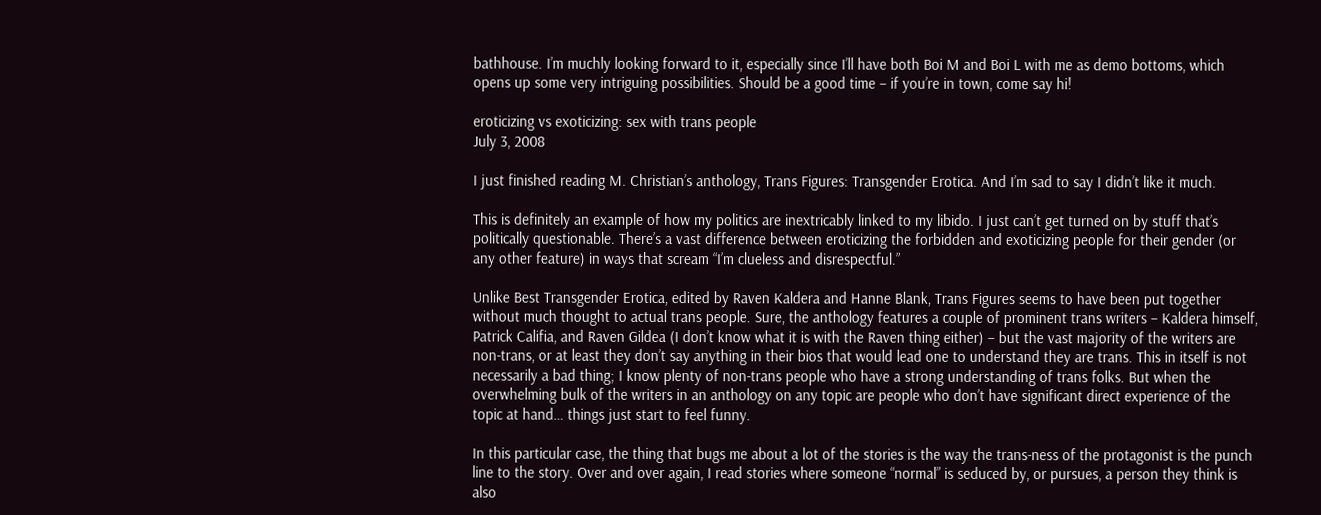bathhouse. I’m muchly looking forward to it, especially since I’ll have both Boi M and Boi L with me as demo bottoms, which opens up some very intriguing possibilities. Should be a good time – if you’re in town, come say hi!

eroticizing vs exoticizing: sex with trans people
July 3, 2008

I just finished reading M. Christian’s anthology, Trans Figures: Transgender Erotica. And I’m sad to say I didn’t like it much.

This is definitely an example of how my politics are inextricably linked to my libido. I just can’t get turned on by stuff that’s politically questionable. There’s a vast difference between eroticizing the forbidden and exoticizing people for their gender (or any other feature) in ways that scream “I’m clueless and disrespectful.”

Unlike Best Transgender Erotica, edited by Raven Kaldera and Hanne Blank, Trans Figures seems to have been put together without much thought to actual trans people. Sure, the anthology features a couple of prominent trans writers – Kaldera himself, Patrick Califia, and Raven Gildea (I don’t know what it is with the Raven thing either) – but the vast majority of the writers are non-trans, or at least they don’t say anything in their bios that would lead one to understand they are trans. This in itself is not necessarily a bad thing; I know plenty of non-trans people who have a strong understanding of trans folks. But when the overwhelming bulk of the writers in an anthology on any topic are people who don’t have significant direct experience of the topic at hand… things just start to feel funny.

In this particular case, the thing that bugs me about a lot of the stories is the way the trans-ness of the protagonist is the punch line to the story. Over and over again, I read stories where someone “normal” is seduced by, or pursues, a person they think is also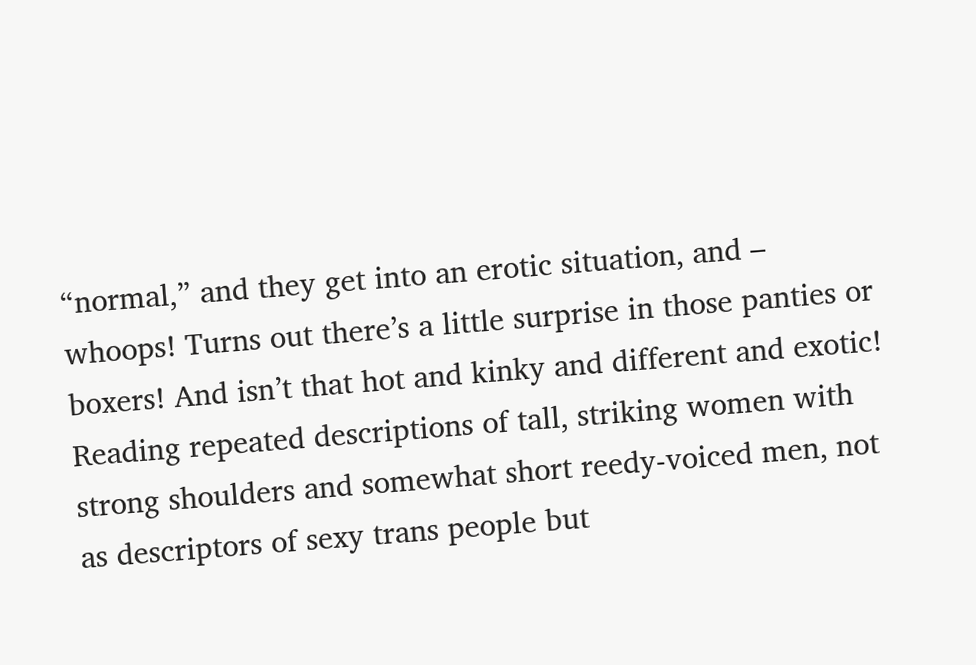“normal,” and they get into an erotic situation, and – whoops! Turns out there’s a little surprise in those panties or boxers! And isn’t that hot and kinky and different and exotic! Reading repeated descriptions of tall, striking women with strong shoulders and somewhat short reedy-voiced men, not as descriptors of sexy trans people but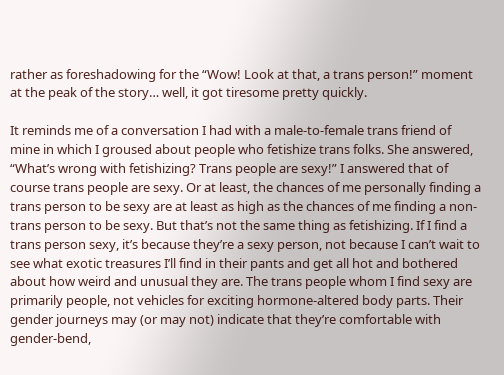rather as foreshadowing for the “Wow! Look at that, a trans person!” moment at the peak of the story… well, it got tiresome pretty quickly.

It reminds me of a conversation I had with a male-to-female trans friend of mine in which I groused about people who fetishize trans folks. She answered, “What’s wrong with fetishizing? Trans people are sexy!” I answered that of course trans people are sexy. Or at least, the chances of me personally finding a trans person to be sexy are at least as high as the chances of me finding a non-trans person to be sexy. But that’s not the same thing as fetishizing. If I find a trans person sexy, it’s because they’re a sexy person, not because I can’t wait to see what exotic treasures I’ll find in their pants and get all hot and bothered about how weird and unusual they are. The trans people whom I find sexy are primarily people, not vehicles for exciting hormone-altered body parts. Their gender journeys may (or may not) indicate that they’re comfortable with gender-bend,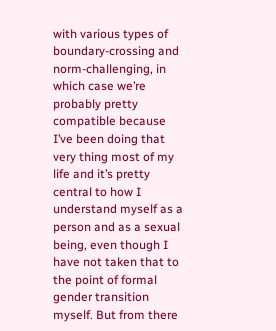with various types of boundary-crossing and norm-challenging, in which case we’re probably pretty compatible because I’ve been doing that very thing most of my life and it’s pretty central to how I understand myself as a person and as a sexual being, even though I have not taken that to the point of formal gender transition myself. But from there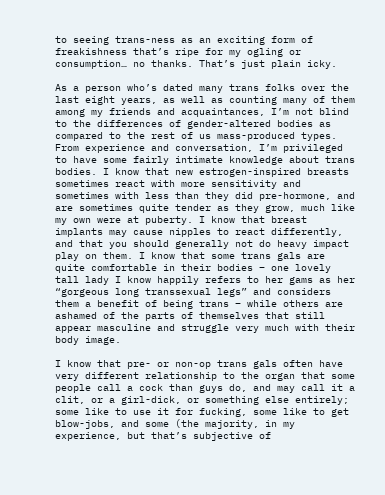to seeing trans-ness as an exciting form of freakishness that’s ripe for my ogling or consumption… no thanks. That’s just plain icky.

As a person who’s dated many trans folks over the last eight years, as well as counting many of them among my friends and acquaintances, I’m not blind to the differences of gender-altered bodies as compared to the rest of us mass-produced types. From experience and conversation, I’m privileged to have some fairly intimate knowledge about trans bodies. I know that new estrogen-inspired breasts sometimes react with more sensitivity and sometimes with less than they did pre-hormone, and are sometimes quite tender as they grow, much like my own were at puberty. I know that breast implants may cause nipples to react differently, and that you should generally not do heavy impact play on them. I know that some trans gals are quite comfortable in their bodies – one lovely tall lady I know happily refers to her gams as her “gorgeous long transsexual legs” and considers them a benefit of being trans – while others are ashamed of the parts of themselves that still appear masculine and struggle very much with their body image.

I know that pre- or non-op trans gals often have very different relationship to the organ that some people call a cock than guys do, and may call it a clit, or a girl-dick, or something else entirely; some like to use it for fucking, some like to get blow-jobs, and some (the majority, in my experience, but that’s subjective of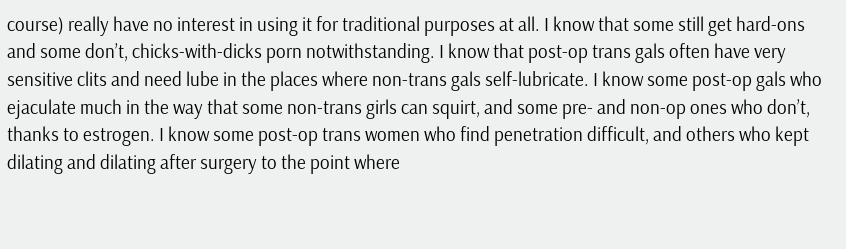course) really have no interest in using it for traditional purposes at all. I know that some still get hard-ons and some don’t, chicks-with-dicks porn notwithstanding. I know that post-op trans gals often have very sensitive clits and need lube in the places where non-trans gals self-lubricate. I know some post-op gals who ejaculate much in the way that some non-trans girls can squirt, and some pre- and non-op ones who don’t, thanks to estrogen. I know some post-op trans women who find penetration difficult, and others who kept dilating and dilating after surgery to the point where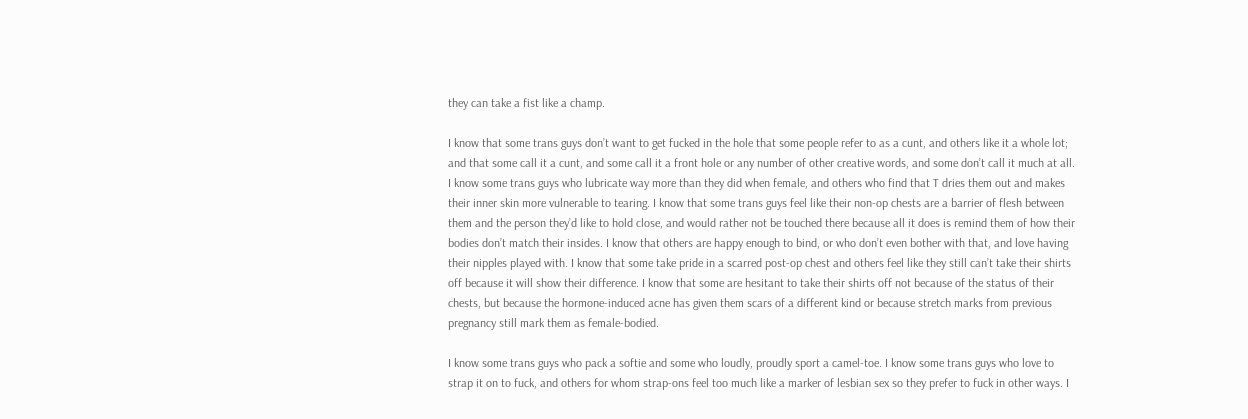they can take a fist like a champ.

I know that some trans guys don’t want to get fucked in the hole that some people refer to as a cunt, and others like it a whole lot; and that some call it a cunt, and some call it a front hole or any number of other creative words, and some don’t call it much at all. I know some trans guys who lubricate way more than they did when female, and others who find that T dries them out and makes their inner skin more vulnerable to tearing. I know that some trans guys feel like their non-op chests are a barrier of flesh between them and the person they’d like to hold close, and would rather not be touched there because all it does is remind them of how their bodies don’t match their insides. I know that others are happy enough to bind, or who don’t even bother with that, and love having their nipples played with. I know that some take pride in a scarred post-op chest and others feel like they still can’t take their shirts off because it will show their difference. I know that some are hesitant to take their shirts off not because of the status of their chests, but because the hormone-induced acne has given them scars of a different kind or because stretch marks from previous pregnancy still mark them as female-bodied.

I know some trans guys who pack a softie and some who loudly, proudly sport a camel-toe. I know some trans guys who love to strap it on to fuck, and others for whom strap-ons feel too much like a marker of lesbian sex so they prefer to fuck in other ways. I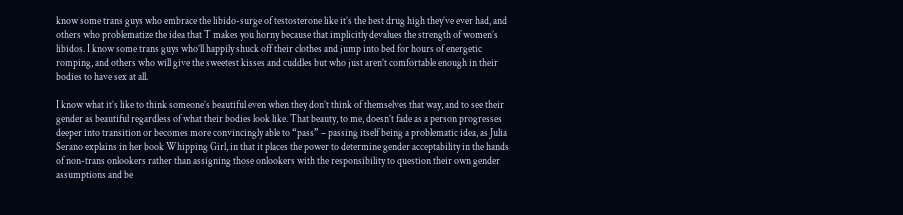know some trans guys who embrace the libido-surge of testosterone like it’s the best drug high they’ve ever had, and others who problematize the idea that T makes you horny because that implicitly devalues the strength of women’s libidos. I know some trans guys who’ll happily shuck off their clothes and jump into bed for hours of energetic romping, and others who will give the sweetest kisses and cuddles but who just aren’t comfortable enough in their bodies to have sex at all.

I know what it’s like to think someone’s beautiful even when they don’t think of themselves that way, and to see their gender as beautiful regardless of what their bodies look like. That beauty, to me, doesn’t fade as a person progresses deeper into transition or becomes more convincingly able to “pass” – passing itself being a problematic idea, as Julia Serano explains in her book Whipping Girl, in that it places the power to determine gender acceptability in the hands of non-trans onlookers rather than assigning those onlookers with the responsibility to question their own gender assumptions and be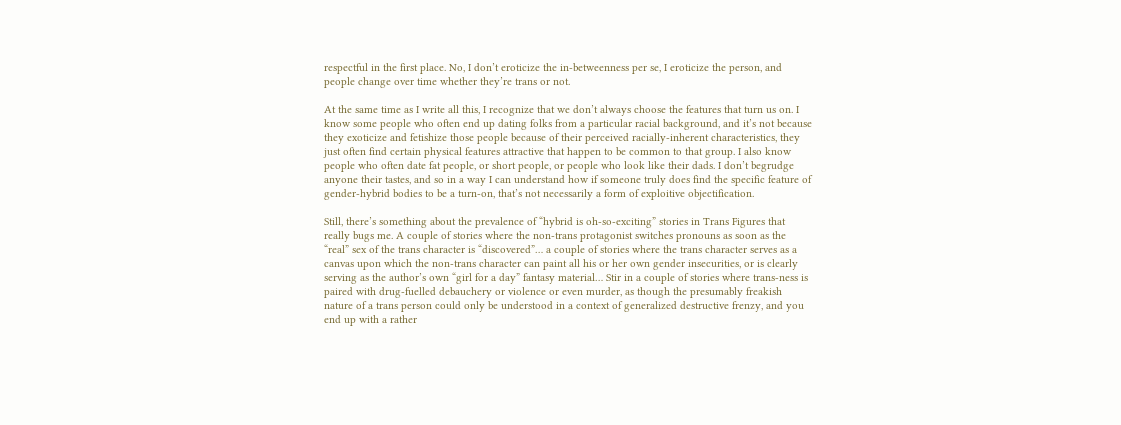respectful in the first place. No, I don’t eroticize the in-betweenness per se, I eroticize the person, and people change over time whether they’re trans or not.

At the same time as I write all this, I recognize that we don’t always choose the features that turn us on. I know some people who often end up dating folks from a particular racial background, and it’s not because they exoticize and fetishize those people because of their perceived racially-inherent characteristics, they just often find certain physical features attractive that happen to be common to that group. I also know people who often date fat people, or short people, or people who look like their dads. I don’t begrudge anyone their tastes, and so in a way I can understand how if someone truly does find the specific feature of gender-hybrid bodies to be a turn-on, that’s not necessarily a form of exploitive objectification.

Still, there’s something about the prevalence of “hybrid is oh-so-exciting” stories in Trans Figures that really bugs me. A couple of stories where the non-trans protagonist switches pronouns as soon as the “real” sex of the trans character is “discovered”… a couple of stories where the trans character serves as a canvas upon which the non-trans character can paint all his or her own gender insecurities, or is clearly serving as the author’s own “girl for a day” fantasy material… Stir in a couple of stories where trans-ness is paired with drug-fuelled debauchery or violence or even murder, as though the presumably freakish nature of a trans person could only be understood in a context of generalized destructive frenzy, and you end up with a rather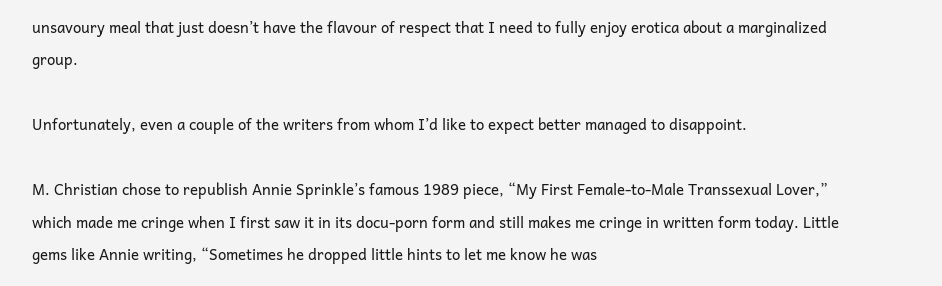unsavoury meal that just doesn’t have the flavour of respect that I need to fully enjoy erotica about a marginalized group.

Unfortunately, even a couple of the writers from whom I’d like to expect better managed to disappoint.

M. Christian chose to republish Annie Sprinkle’s famous 1989 piece, “My First Female-to-Male Transsexual Lover,” which made me cringe when I first saw it in its docu-porn form and still makes me cringe in written form today. Little gems like Annie writing, “Sometimes he dropped little hints to let me know he was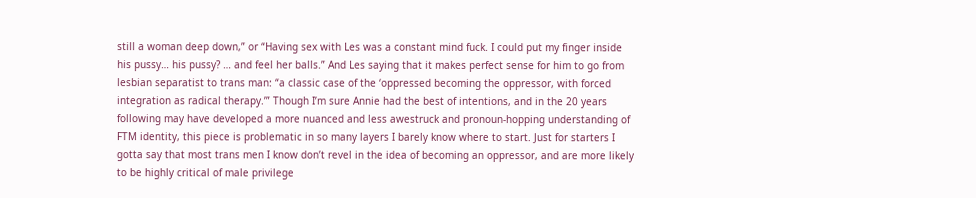still a woman deep down,” or “Having sex with Les was a constant mind fuck. I could put my finger inside his pussy… his pussy? … and feel her balls.” And Les saying that it makes perfect sense for him to go from lesbian separatist to trans man: “a classic case of the ‘oppressed becoming the oppressor, with forced integration as radical therapy.’” Though I’m sure Annie had the best of intentions, and in the 20 years following may have developed a more nuanced and less awestruck and pronoun-hopping understanding of FTM identity, this piece is problematic in so many layers I barely know where to start. Just for starters I gotta say that most trans men I know don’t revel in the idea of becoming an oppressor, and are more likely to be highly critical of male privilege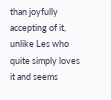than joyfully accepting of it, unlike Les who quite simply loves it and seems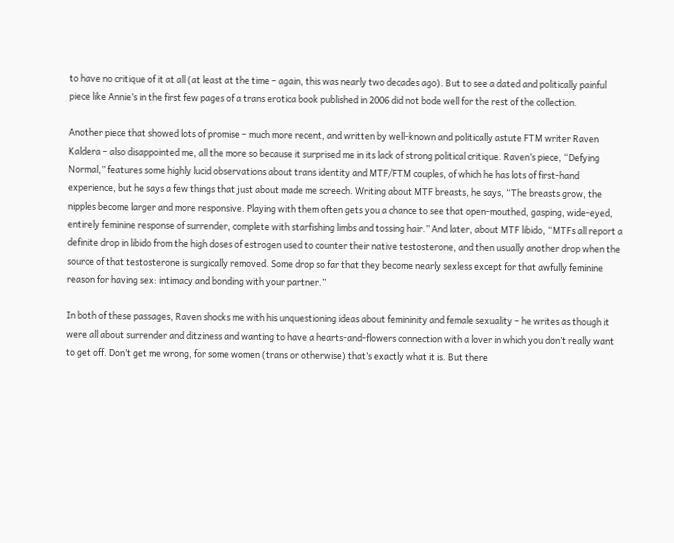to have no critique of it at all (at least at the time – again, this was nearly two decades ago). But to see a dated and politically painful piece like Annie’s in the first few pages of a trans erotica book published in 2006 did not bode well for the rest of the collection.

Another piece that showed lots of promise – much more recent, and written by well-known and politically astute FTM writer Raven Kaldera – also disappointed me, all the more so because it surprised me in its lack of strong political critique. Raven’s piece, “Defying Normal,” features some highly lucid observations about trans identity and MTF/FTM couples, of which he has lots of first-hand experience, but he says a few things that just about made me screech. Writing about MTF breasts, he says, “The breasts grow, the nipples become larger and more responsive. Playing with them often gets you a chance to see that open-mouthed, gasping, wide-eyed, entirely feminine response of surrender, complete with starfishing limbs and tossing hair.” And later, about MTF libido, “MTFs all report a definite drop in libido from the high doses of estrogen used to counter their native testosterone, and then usually another drop when the source of that testosterone is surgically removed. Some drop so far that they become nearly sexless except for that awfully feminine reason for having sex: intimacy and bonding with your partner.”

In both of these passages, Raven shocks me with his unquestioning ideas about femininity and female sexuality – he writes as though it were all about surrender and ditziness and wanting to have a hearts-and-flowers connection with a lover in which you don’t really want to get off. Don’t get me wrong, for some women (trans or otherwise) that’s exactly what it is. But there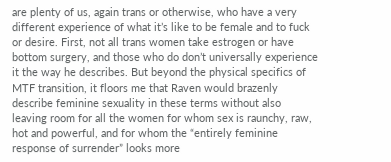are plenty of us, again trans or otherwise, who have a very different experience of what it’s like to be female and to fuck or desire. First, not all trans women take estrogen or have bottom surgery, and those who do don’t universally experience it the way he describes. But beyond the physical specifics of MTF transition, it floors me that Raven would brazenly describe feminine sexuality in these terms without also leaving room for all the women for whom sex is raunchy, raw, hot and powerful, and for whom the “entirely feminine response of surrender” looks more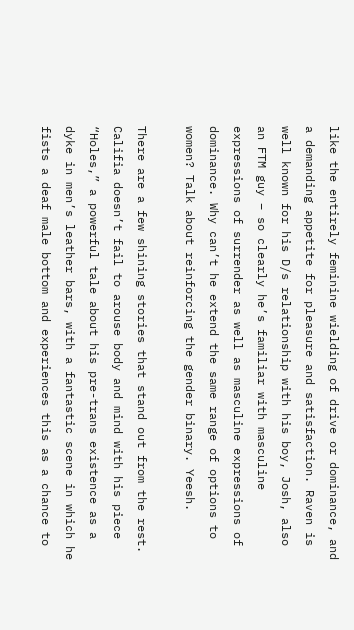like the entirely feminine wielding of drive or dominance, and a demanding appetite for pleasure and satisfaction. Raven is well known for his D/s relationship with his boy, Josh, also an FTM guy – so clearly he’s familiar with masculine expressions of surrender as well as masculine expressions of dominance. Why can’t he extend the same range of options to women? Talk about reinforcing the gender binary. Yeesh.

There are a few shining stories that stand out from the rest. Califia doesn’t fail to arouse body and mind with his piece “Holes,” a powerful tale about his pre-trans existence as a dyke in men’s leather bars, with a fantastic scene in which he fists a deaf male bottom and experiences this as a chance to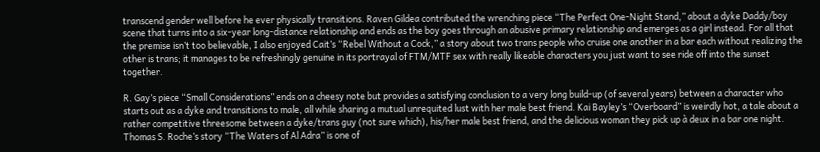transcend gender well before he ever physically transitions. Raven Gildea contributed the wrenching piece “The Perfect One-Night Stand,” about a dyke Daddy/boy scene that turns into a six-year long-distance relationship and ends as the boy goes through an abusive primary relationship and emerges as a girl instead. For all that the premise isn’t too believable, I also enjoyed Cait’s “Rebel Without a Cock,” a story about two trans people who cruise one another in a bar each without realizing the other is trans; it manages to be refreshingly genuine in its portrayal of FTM/MTF sex with really likeable characters you just want to see ride off into the sunset together.

R. Gay’s piece “Small Considerations” ends on a cheesy note but provides a satisfying conclusion to a very long build-up (of several years) between a character who starts out as a dyke and transitions to male, all while sharing a mutual unrequited lust with her male best friend. Kai Bayley’s “Overboard” is weirdly hot, a tale about a rather competitive threesome between a dyke/trans guy (not sure which), his/her male best friend, and the delicious woman they pick up à deux in a bar one night. Thomas S. Roche’s story “The Waters of Al Adra” is one of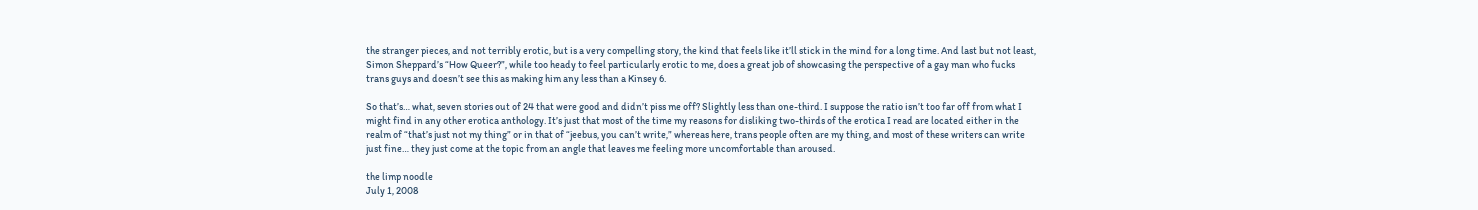the stranger pieces, and not terribly erotic, but is a very compelling story, the kind that feels like it’ll stick in the mind for a long time. And last but not least, Simon Sheppard’s “How Queer?”, while too heady to feel particularly erotic to me, does a great job of showcasing the perspective of a gay man who fucks trans guys and doesn’t see this as making him any less than a Kinsey 6.

So that’s… what, seven stories out of 24 that were good and didn’t piss me off? Slightly less than one-third. I suppose the ratio isn’t too far off from what I might find in any other erotica anthology. It’s just that most of the time my reasons for disliking two-thirds of the erotica I read are located either in the realm of “that’s just not my thing” or in that of “jeebus, you can’t write,” whereas here, trans people often are my thing, and most of these writers can write just fine… they just come at the topic from an angle that leaves me feeling more uncomfortable than aroused.

the limp noodle
July 1, 2008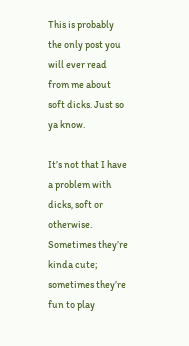This is probably the only post you will ever read from me about soft dicks. Just so ya know.

It’s not that I have a problem with dicks, soft or otherwise. Sometimes they’re kinda cute; sometimes they’re fun to play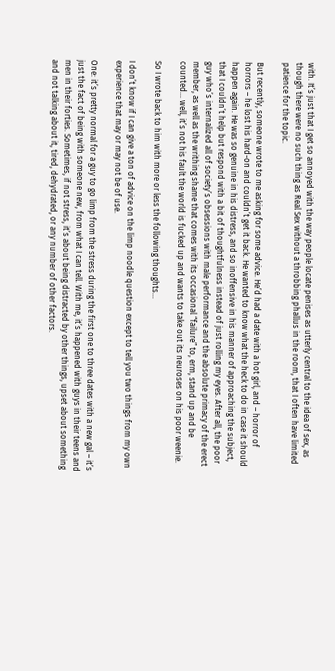with. It’s just that I get so annoyed with the way people locate penises as utterly central to the idea of sex, as though there were no such thing as Real Sex without a throbbing phallus in the room, that I often have limited patience for the topic.

But recently, someone wrote to me asking for some advice. He’d had a date with a hot girl, and – horror of horrors – he lost his hard-on and couldn’t get it back. He wanted to know what the heck to do in case it should happen again. He was so genuine in his distress, and so inoffensive in his manner of approaching the subject, that I couldn’t help but respond with a bit of thoughtfulness instead of just rolling my eyes. After all, the poor guy who’s internalized all of society’s obsessions with male performance and the absolute primacy of the erect member, as well as the writhing shame that comes with its occasional “failure” to, erm, stand up and be counted… well, it’s not his fault the world is fucked up and wants to take out its neuroses on his poor weenie.

So I wrote back to him with more or less the following thoughts…

I don’t know if I can give a ton of advice on the limp noodle question except to tell you two things from my own experience that may or may not be of use.

One: it’s pretty normal for a guy to go limp from the stress during the first one to three dates with a new gal – it’s just the fact of being with someone new, from what I can tell. With me, it’s happened with guys in their teens and men in their forties. Sometimes, if not stress, it’s about being distracted by other things, upset about something and not talking about it, tired, dehydrated, or any number of other factors.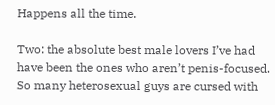Happens all the time.

Two: the absolute best male lovers I’ve had have been the ones who aren’t penis-focused. So many heterosexual guys are cursed with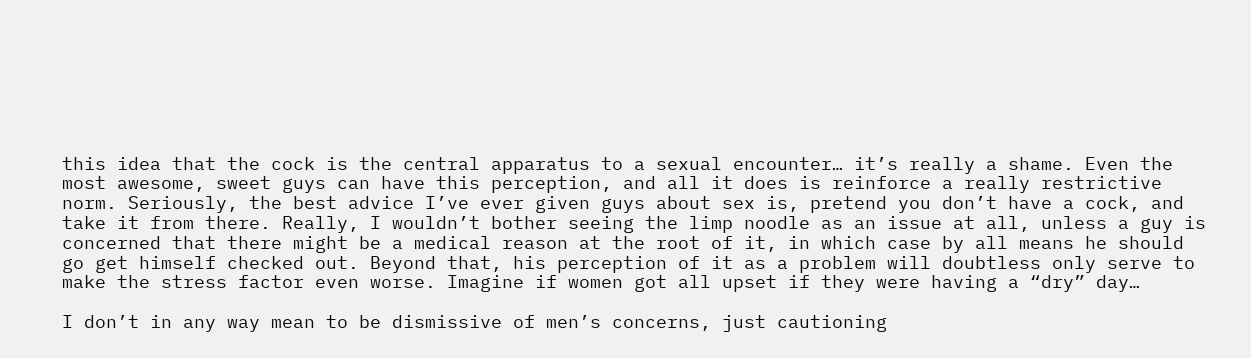this idea that the cock is the central apparatus to a sexual encounter… it’s really a shame. Even the most awesome, sweet guys can have this perception, and all it does is reinforce a really restrictive norm. Seriously, the best advice I’ve ever given guys about sex is, pretend you don’t have a cock, and take it from there. Really, I wouldn’t bother seeing the limp noodle as an issue at all, unless a guy is concerned that there might be a medical reason at the root of it, in which case by all means he should go get himself checked out. Beyond that, his perception of it as a problem will doubtless only serve to make the stress factor even worse. Imagine if women got all upset if they were having a “dry” day…

I don’t in any way mean to be dismissive of men’s concerns, just cautioning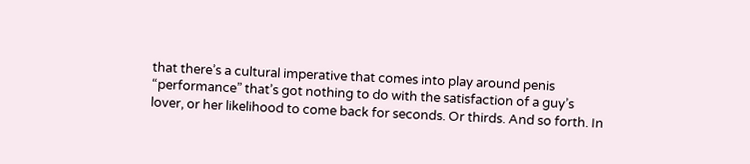that there’s a cultural imperative that comes into play around penis “performance” that’s got nothing to do with the satisfaction of a guy’s lover, or her likelihood to come back for seconds. Or thirds. And so forth. In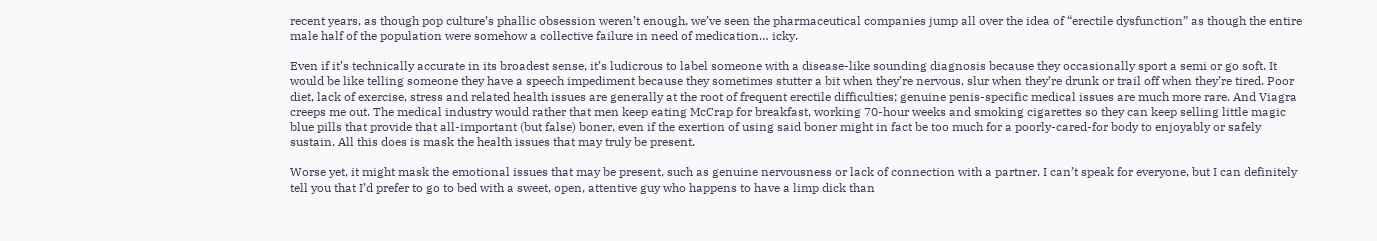recent years, as though pop culture’s phallic obsession weren’t enough, we’ve seen the pharmaceutical companies jump all over the idea of “erectile dysfunction” as though the entire male half of the population were somehow a collective failure in need of medication… icky.

Even if it’s technically accurate in its broadest sense, it’s ludicrous to label someone with a disease-like sounding diagnosis because they occasionally sport a semi or go soft. It would be like telling someone they have a speech impediment because they sometimes stutter a bit when they’re nervous, slur when they’re drunk or trail off when they’re tired. Poor diet, lack of exercise, stress and related health issues are generally at the root of frequent erectile difficulties; genuine penis-specific medical issues are much more rare. And Viagra creeps me out. The medical industry would rather that men keep eating McCrap for breakfast, working 70-hour weeks and smoking cigarettes so they can keep selling little magic blue pills that provide that all-important (but false) boner, even if the exertion of using said boner might in fact be too much for a poorly-cared-for body to enjoyably or safely sustain. All this does is mask the health issues that may truly be present.

Worse yet, it might mask the emotional issues that may be present, such as genuine nervousness or lack of connection with a partner. I can’t speak for everyone, but I can definitely tell you that I’d prefer to go to bed with a sweet, open, attentive guy who happens to have a limp dick than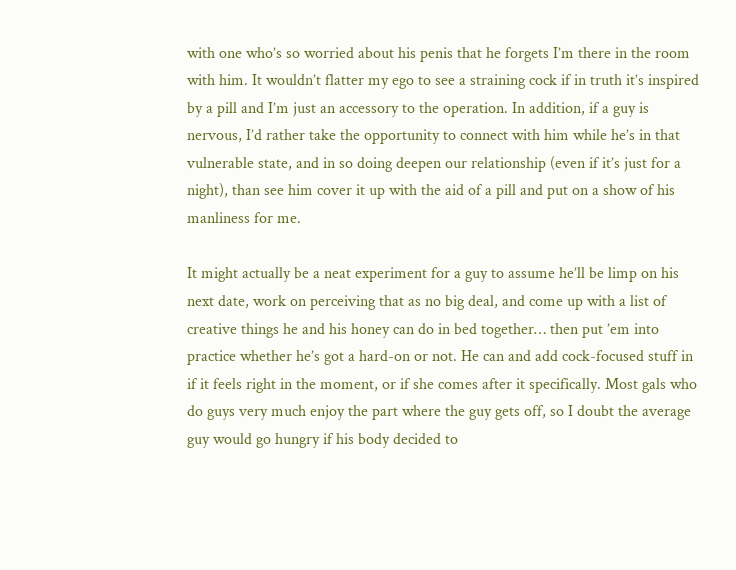with one who’s so worried about his penis that he forgets I’m there in the room with him. It wouldn’t flatter my ego to see a straining cock if in truth it’s inspired by a pill and I’m just an accessory to the operation. In addition, if a guy is nervous, I’d rather take the opportunity to connect with him while he’s in that vulnerable state, and in so doing deepen our relationship (even if it’s just for a night), than see him cover it up with the aid of a pill and put on a show of his manliness for me.

It might actually be a neat experiment for a guy to assume he’ll be limp on his next date, work on perceiving that as no big deal, and come up with a list of creative things he and his honey can do in bed together… then put ’em into practice whether he’s got a hard-on or not. He can and add cock-focused stuff in if it feels right in the moment, or if she comes after it specifically. Most gals who do guys very much enjoy the part where the guy gets off, so I doubt the average guy would go hungry if his body decided to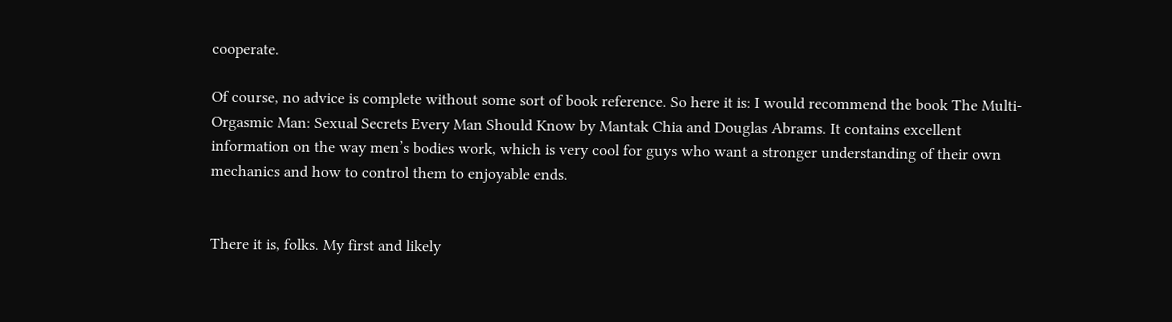cooperate.

Of course, no advice is complete without some sort of book reference. So here it is: I would recommend the book The Multi-Orgasmic Man: Sexual Secrets Every Man Should Know by Mantak Chia and Douglas Abrams. It contains excellent information on the way men’s bodies work, which is very cool for guys who want a stronger understanding of their own mechanics and how to control them to enjoyable ends.


There it is, folks. My first and likely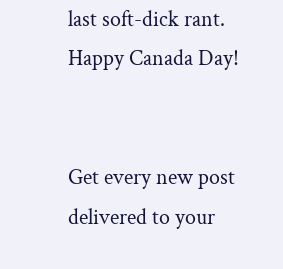last soft-dick rant. Happy Canada Day!


Get every new post delivered to your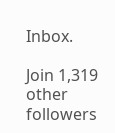Inbox.

Join 1,319 other followers